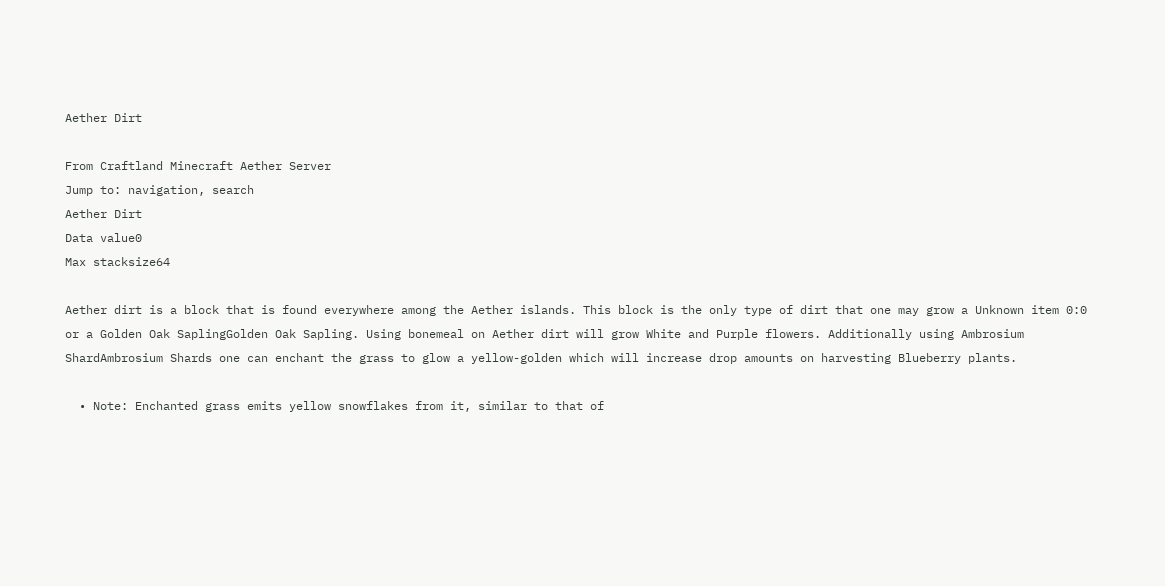Aether Dirt

From Craftland Minecraft Aether Server
Jump to: navigation, search
Aether Dirt
Data value0
Max stacksize64

Aether dirt is a block that is found everywhere among the Aether islands. This block is the only type of dirt that one may grow a Unknown item 0:0 or a Golden Oak SaplingGolden Oak Sapling. Using bonemeal on Aether dirt will grow White and Purple flowers. Additionally using Ambrosium ShardAmbrosium Shards one can enchant the grass to glow a yellow-golden which will increase drop amounts on harvesting Blueberry plants.

  • Note: Enchanted grass emits yellow snowflakes from it, similar to that of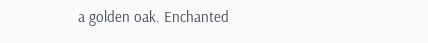a golden oak. Enchanted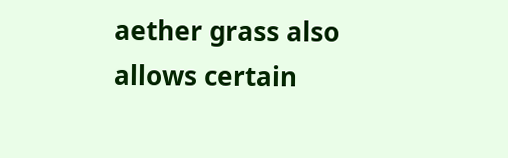aether grass also allows certain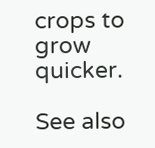crops to grow quicker.

See also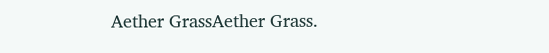Aether GrassAether Grass.